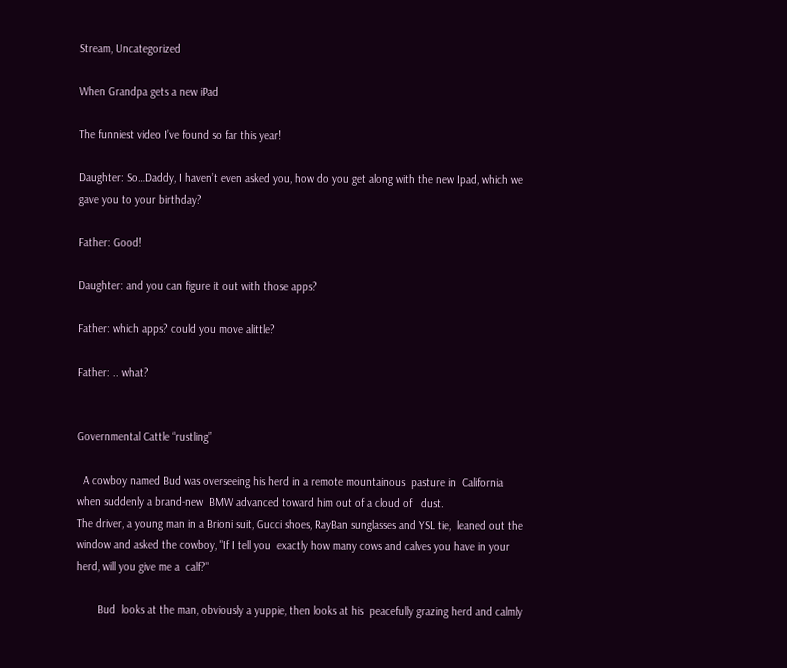Stream, Uncategorized

When Grandpa gets a new iPad

The funniest video I’ve found so far this year!

Daughter: So…Daddy, I haven’t even asked you, how do you get along with the new Ipad, which we gave you to your birthday?

Father: Good!

Daughter: and you can figure it out with those apps?

Father: which apps? could you move alittle?

Father: .. what?


Governmental Cattle “rustling”

  A cowboy named Bud was overseeing his herd in a remote mountainous  pasture in  California when suddenly a brand-new  BMW advanced toward him out of a cloud of   dust.
The driver, a young man in a Brioni suit, Gucci shoes, RayBan sunglasses and YSL tie,  leaned out the window and asked the cowboy, "If I tell you  exactly how many cows and calves you have in your herd, will you give me a  calf?"

       Bud  looks at the man, obviously a yuppie, then looks at his  peacefully grazing herd and calmly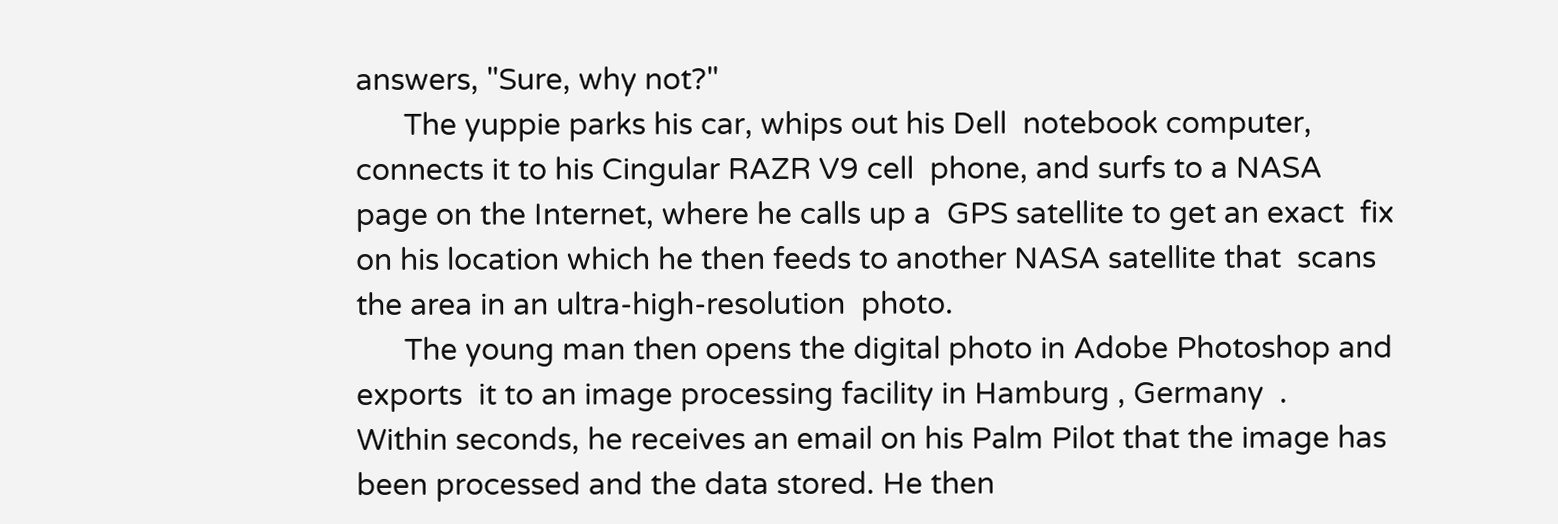answers, "Sure, why not?"
      The yuppie parks his car, whips out his Dell  notebook computer, connects it to his Cingular RAZR V9 cell  phone, and surfs to a NASA page on the Internet, where he calls up a  GPS satellite to get an exact  fix on his location which he then feeds to another NASA satellite that  scans the area in an ultra-high-resolution  photo.
      The young man then opens the digital photo in Adobe Photoshop and exports  it to an image processing facility in Hamburg , Germany  .
Within seconds, he receives an email on his Palm Pilot that the image has  been processed and the data stored. He then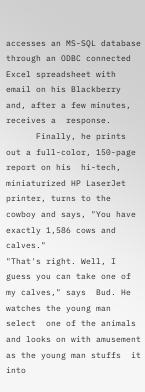accesses an MS-SQL database  through an ODBC connected Excel spreadsheet with email on his Blackberry  and, after a few minutes, receives a  response.
      Finally, he prints out a full-color, 150-page report on his  hi-tech, miniaturized HP LaserJet printer, turns to the cowboy and says, "You have exactly 1,586 cows and  calves."
"That's right. Well, I guess you can take one of my calves," says  Bud. He watches the young man select  one of the animals and looks on with amusement as the young man stuffs  it into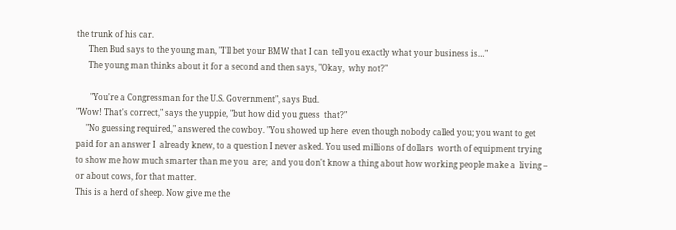the trunk of his car.
      Then Bud says to the young man, "I'll bet your BMW that I can  tell you exactly what your business is…"
      The young man thinks about it for a second and then says, "Okay,  why not?"

       "You're a Congressman for the U.S. Government", says Bud.
"Wow! That's correct," says the yuppie, "but how did you guess  that?"
     "No guessing required," answered the cowboy. "You showed up here  even though nobody called you; you want to get paid for an answer I  already knew, to a question I never asked. You used millions of dollars  worth of equipment trying to show me how much smarter than me you  are;  and you don't know a thing about how working people make a  living – or about cows, for that matter.
This is a herd of sheep. Now give me the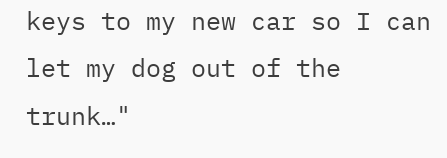keys to my new car so I can let my dog out of the  trunk…"